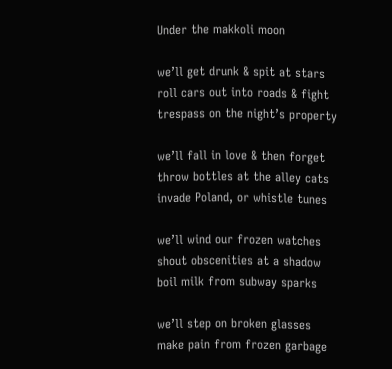Under the makkoli moon

we’ll get drunk & spit at stars
roll cars out into roads & fight
trespass on the night’s property

we’ll fall in love & then forget
throw bottles at the alley cats
invade Poland, or whistle tunes

we’ll wind our frozen watches
shout obscenities at a shadow
boil milk from subway sparks

we’ll step on broken glasses
make pain from frozen garbage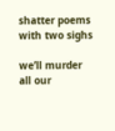shatter poems with two sighs

we’ll murder all our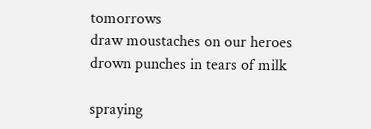tomorrows
draw moustaches on our heroes
drown punches in tears of milk

spraying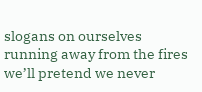slogans on ourselves
running away from the fires
we’ll pretend we never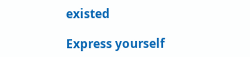existed

Express yourself